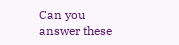Can you answer these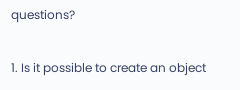questions?

1. Is it possible to create an object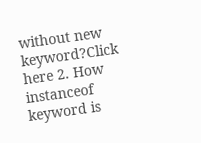without new keyword?Click here 2. How instanceof keyword is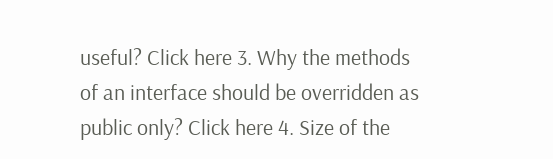useful? Click here 3. Why the methods of an interface should be overridden as public only? Click here 4. Size of the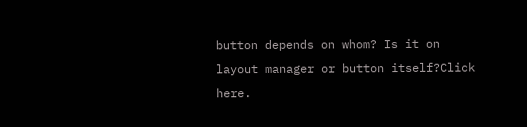button depends on whom? Is it on layout manager or button itself?Click here.